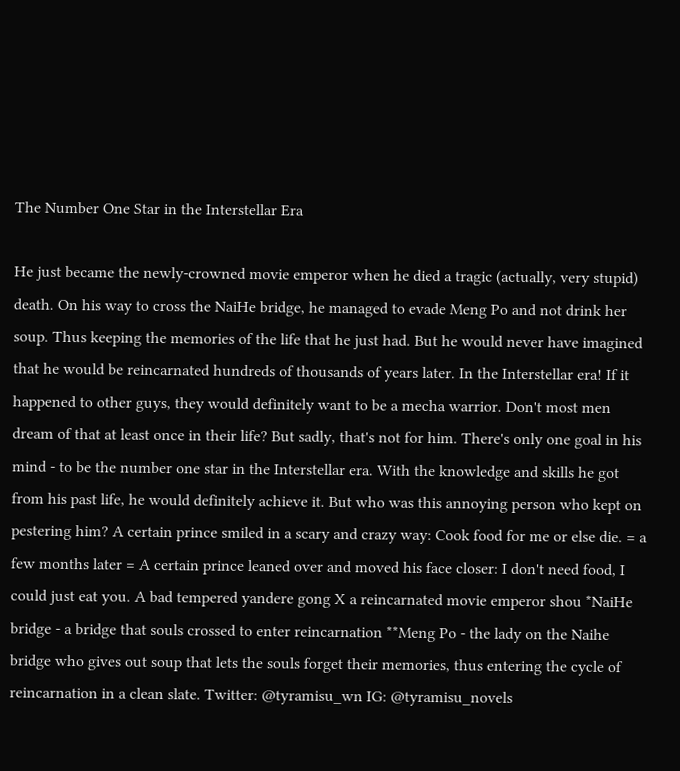The Number One Star in the Interstellar Era

He just became the newly-crowned movie emperor when he died a tragic (actually, very stupid) death. On his way to cross the NaiHe bridge, he managed to evade Meng Po and not drink her soup. Thus keeping the memories of the life that he just had. But he would never have imagined that he would be reincarnated hundreds of thousands of years later. In the Interstellar era! If it happened to other guys, they would definitely want to be a mecha warrior. Don't most men dream of that at least once in their life? But sadly, that's not for him. There's only one goal in his mind - to be the number one star in the Interstellar era. With the knowledge and skills he got from his past life, he would definitely achieve it. But who was this annoying person who kept on pestering him? A certain prince smiled in a scary and crazy way: Cook food for me or else die. = a few months later = A certain prince leaned over and moved his face closer: I don't need food, I could just eat you. A bad tempered yandere gong X a reincarnated movie emperor shou *NaiHe bridge - a bridge that souls crossed to enter reincarnation **Meng Po - the lady on the Naihe bridge who gives out soup that lets the souls forget their memories, thus entering the cycle of reincarnation in a clean slate. Twitter: @tyramisu_wn IG: @tyramisu_novels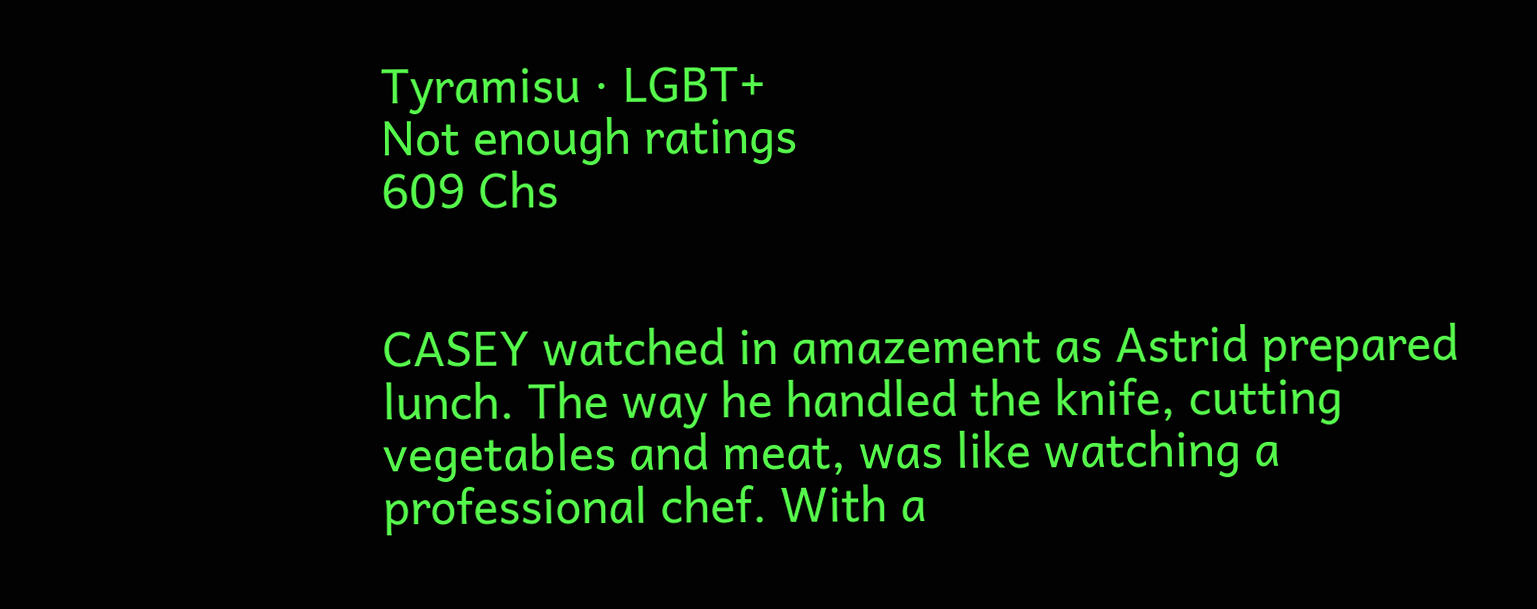Tyramisu · LGBT+
Not enough ratings
609 Chs


CASEY watched in amazement as Astrid prepared lunch. The way he handled the knife, cutting vegetables and meat, was like watching a professional chef. With a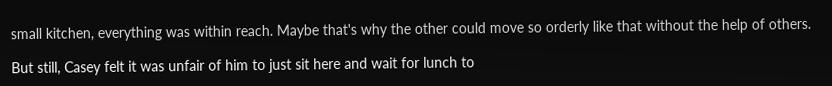small kitchen, everything was within reach. Maybe that's why the other could move so orderly like that without the help of others.

But still, Casey felt it was unfair of him to just sit here and wait for lunch to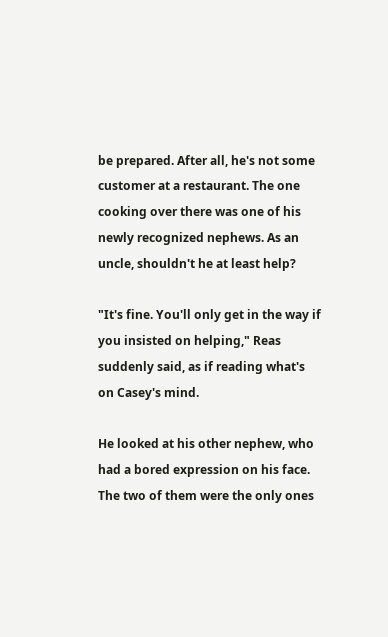be prepared. After all, he's not some customer at a restaurant. The one cooking over there was one of his newly recognized nephews. As an uncle, shouldn't he at least help?

"It's fine. You'll only get in the way if you insisted on helping," Reas suddenly said, as if reading what's on Casey's mind.

He looked at his other nephew, who had a bored expression on his face. The two of them were the only ones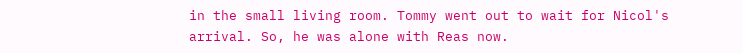in the small living room. Tommy went out to wait for Nicol's arrival. So, he was alone with Reas now.